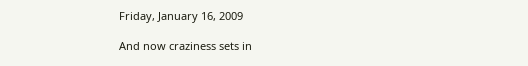Friday, January 16, 2009

And now craziness sets in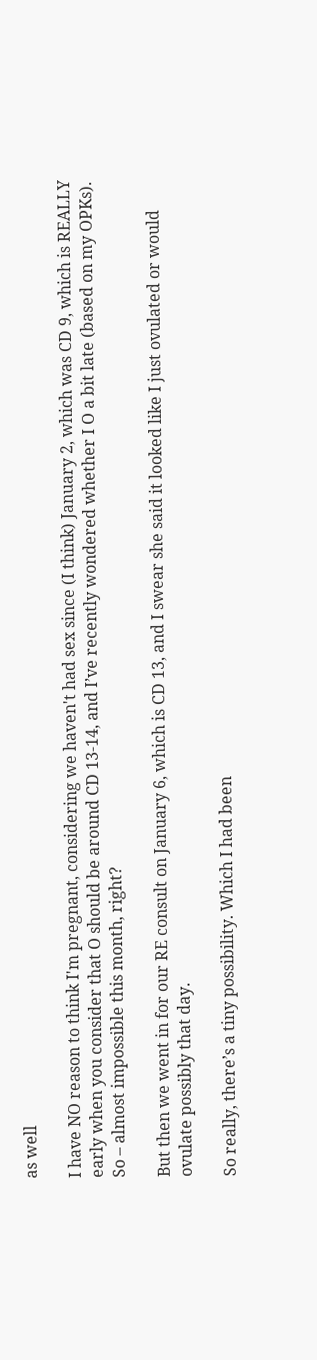as well

I have NO reason to think I'm pregnant, considering we haven't had sex since (I think) January 2, which was CD 9, which is REALLY early when you consider that O should be around CD 13-14, and I’ve recently wondered whether I O a bit late (based on my OPKs). So – almost impossible this month, right?

But then we went in for our RE consult on January 6, which is CD 13, and I swear she said it looked like I just ovulated or would ovulate possibly that day.

So really, there’s a tiny possibility. Which I had been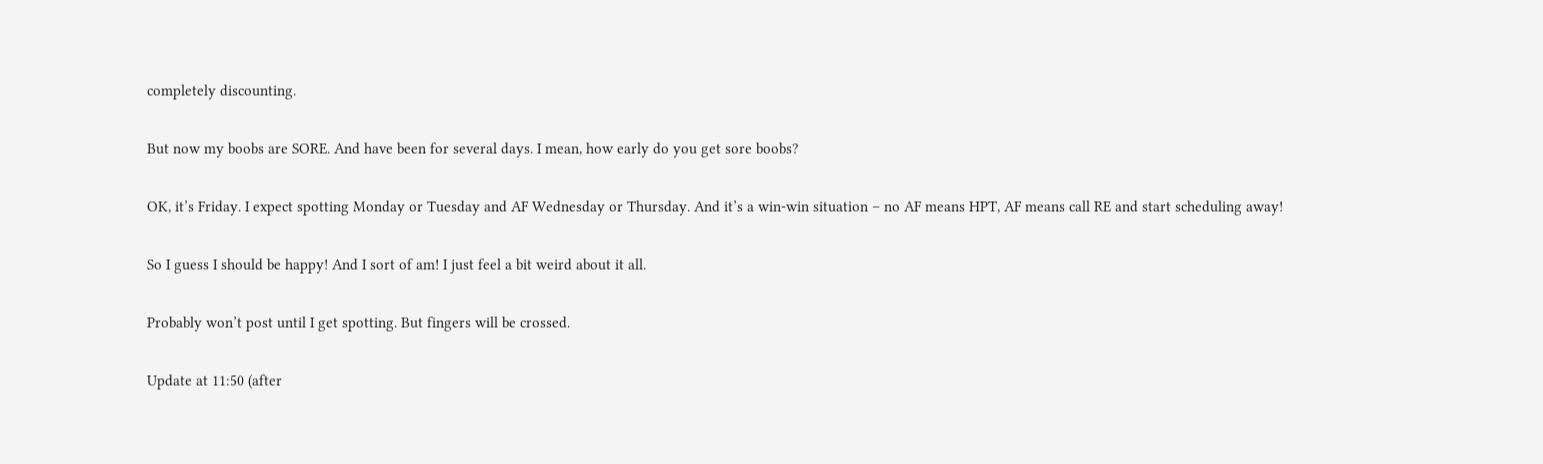completely discounting.

But now my boobs are SORE. And have been for several days. I mean, how early do you get sore boobs?

OK, it’s Friday. I expect spotting Monday or Tuesday and AF Wednesday or Thursday. And it’s a win-win situation – no AF means HPT, AF means call RE and start scheduling away!

So I guess I should be happy! And I sort of am! I just feel a bit weird about it all.

Probably won’t post until I get spotting. But fingers will be crossed.

Update at 11:50 (after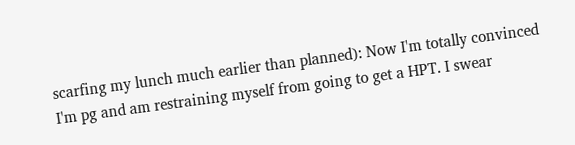scarfing my lunch much earlier than planned): Now I'm totally convinced I'm pg and am restraining myself from going to get a HPT. I swear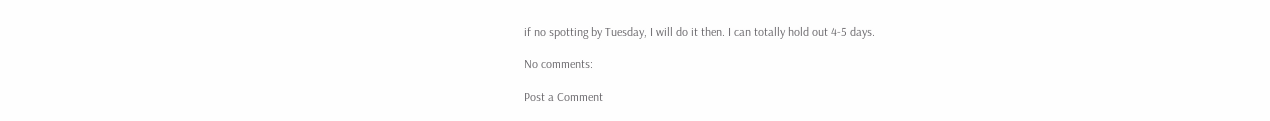if no spotting by Tuesday, I will do it then. I can totally hold out 4-5 days.

No comments:

Post a Comment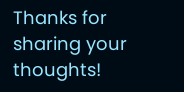Thanks for sharing your thoughts!